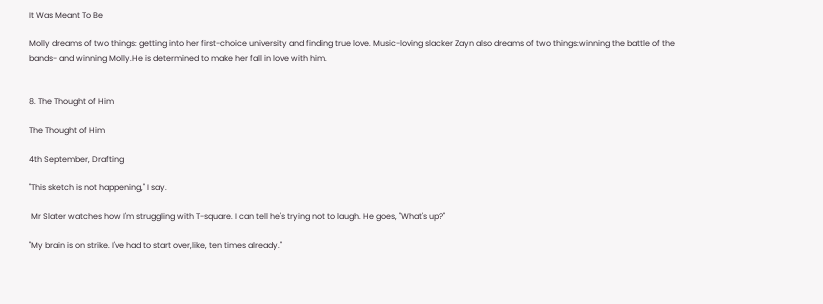It Was Meant To Be

Molly dreams of two things: getting into her first-choice university and finding true love. Music-loving slacker Zayn also dreams of two things:winning the battle of the bands- and winning Molly.He is determined to make her fall in love with him.


8. The Thought of Him

The Thought of Him

4th September, Drafting

''This sketch is not happening,'' I say.

 Mr Slater watches how I'm struggling with T-square. I can tell he's trying not to laugh. He goes, ''What's up?''

''My brain is on strike. I've had to start over,like, ten times already.''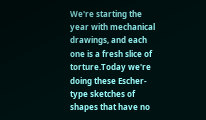We're starting the year with mechanical drawings, and each one is a fresh slice of torture.Today we're doing these Escher-type sketches of shapes that have no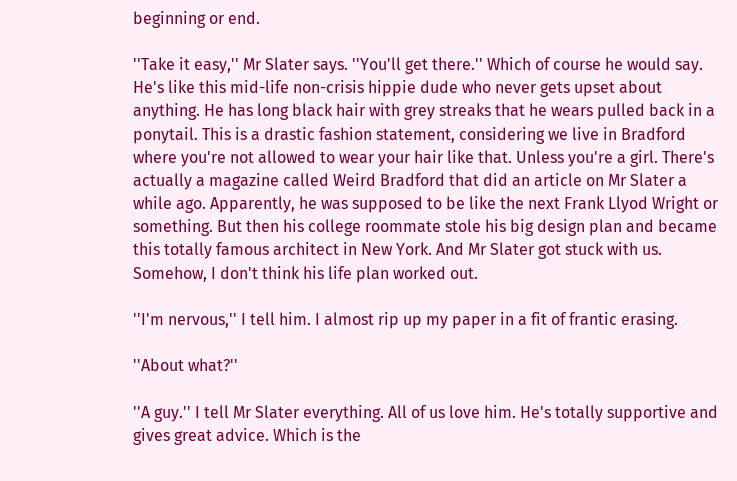beginning or end.

''Take it easy,'' Mr Slater says. ''You'll get there.'' Which of course he would say. He's like this mid-life non-crisis hippie dude who never gets upset about anything. He has long black hair with grey streaks that he wears pulled back in a ponytail. This is a drastic fashion statement, considering we live in Bradford where you're not allowed to wear your hair like that. Unless you're a girl. There's actually a magazine called Weird Bradford that did an article on Mr Slater a while ago. Apparently, he was supposed to be like the next Frank Llyod Wright or something. But then his college roommate stole his big design plan and became this totally famous architect in New York. And Mr Slater got stuck with us. Somehow, I don't think his life plan worked out.

''I'm nervous,'' I tell him. I almost rip up my paper in a fit of frantic erasing.

''About what?''

''A guy.'' I tell Mr Slater everything. All of us love him. He's totally supportive and gives great advice. Which is the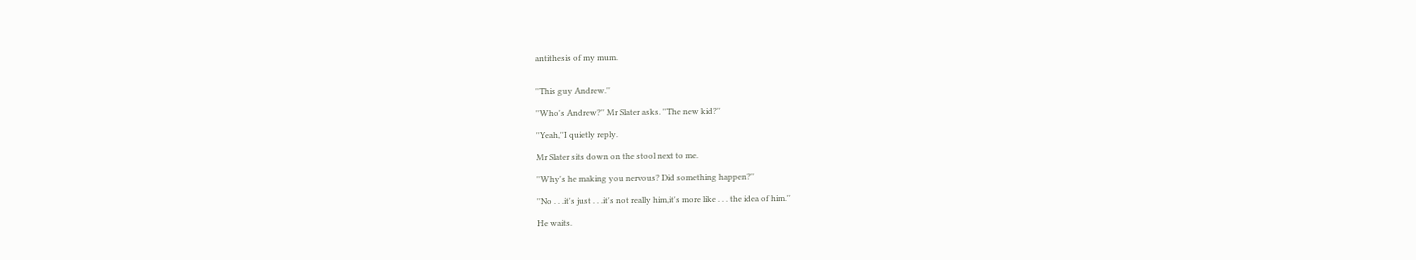antithesis of my mum.


''This guy Andrew.''

''Who's Andrew?'' Mr Slater asks. ''The new kid?''

''Yeah,''I quietly reply.

Mr Slater sits down on the stool next to me.

''Why's he making you nervous? Did something happen?''

''No . . .it's just . . .it's not really him,it's more like . . . the idea of him.''

He waits.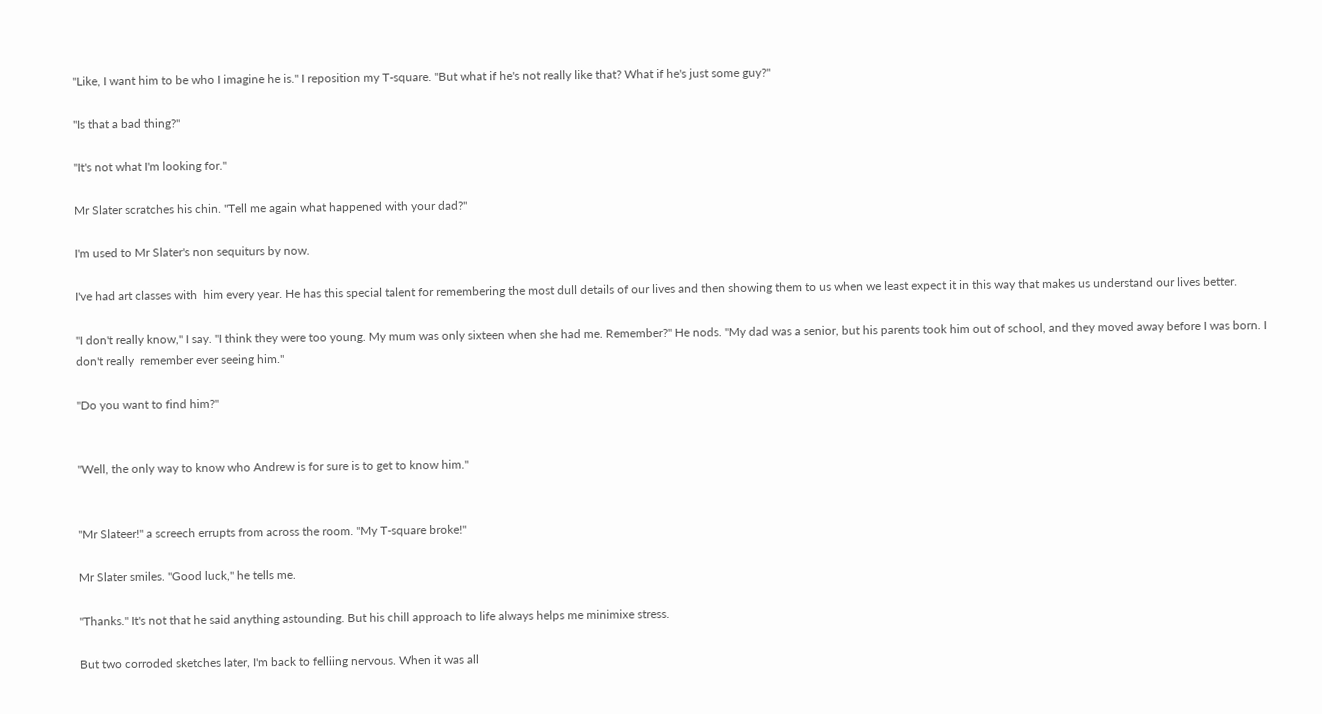''Like, I want him to be who I imagine he is.'' I reposition my T-square. ''But what if he's not really like that? What if he's just some guy?''

''Is that a bad thing?''

''It's not what I'm looking for.''

Mr Slater scratches his chin. ''Tell me again what happened with your dad?''

I'm used to Mr Slater's non sequiturs by now.

I've had art classes with  him every year. He has this special talent for remembering the most dull details of our lives and then showing them to us when we least expect it in this way that makes us understand our lives better.

''I don't really know,'' I say. ''I think they were too young. My mum was only sixteen when she had me. Remember?'' He nods. ''My dad was a senior, but his parents took him out of school, and they moved away before I was born. I don't really  remember ever seeing him.''

''Do you want to find him?''


''Well, the only way to know who Andrew is for sure is to get to know him.''


''Mr Slateer!'' a screech errupts from across the room. ''My T-square broke!''

Mr Slater smiles. ''Good luck,'' he tells me.

''Thanks.'' It's not that he said anything astounding. But his chill approach to life always helps me minimixe stress.

But two corroded sketches later, I'm back to felliing nervous. When it was all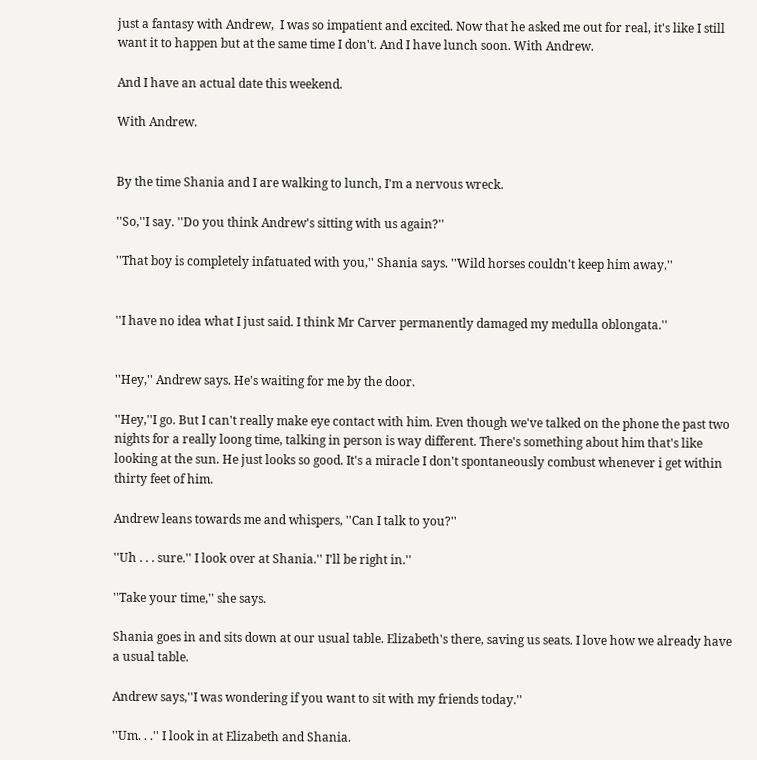just a fantasy with Andrew,  I was so impatient and excited. Now that he asked me out for real, it's like I still want it to happen but at the same time I don't. And I have lunch soon. With Andrew.

And I have an actual date this weekend.

With Andrew.


By the time Shania and I are walking to lunch, I'm a nervous wreck.

''So,''I say. ''Do you think Andrew's sitting with us again?''

''That boy is completely infatuated with you,'' Shania says. ''Wild horses couldn't keep him away.''


''I have no idea what I just said. I think Mr Carver permanently damaged my medulla oblongata.''


''Hey,'' Andrew says. He's waiting for me by the door.

''Hey,''I go. But I can't really make eye contact with him. Even though we've talked on the phone the past two nights for a really loong time, talking in person is way different. There's something about him that's like looking at the sun. He just looks so good. It's a miracle I don't spontaneously combust whenever i get within thirty feet of him.

Andrew leans towards me and whispers, ''Can I talk to you?''

''Uh . . . sure.'' I look over at Shania.'' I'll be right in.''

''Take your time,'' she says.

Shania goes in and sits down at our usual table. Elizabeth's there, saving us seats. I love how we already have a usual table.

Andrew says,''I was wondering if you want to sit with my friends today.''

''Um. . .'' I look in at Elizabeth and Shania.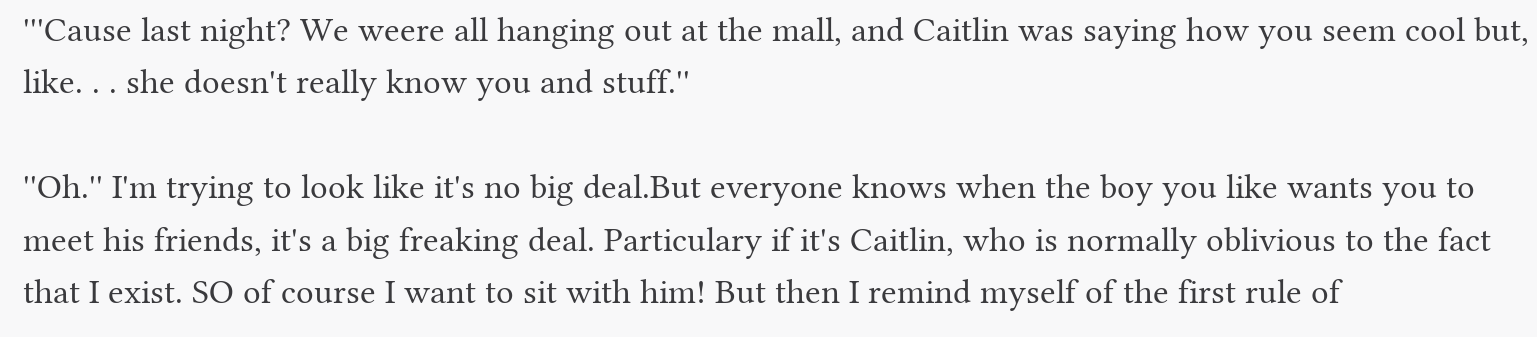'''Cause last night? We weere all hanging out at the mall, and Caitlin was saying how you seem cool but, like. . . she doesn't really know you and stuff.''

''Oh.'' I'm trying to look like it's no big deal.But everyone knows when the boy you like wants you to meet his friends, it's a big freaking deal. Particulary if it's Caitlin, who is normally oblivious to the fact that I exist. SO of course I want to sit with him! But then I remind myself of the first rule of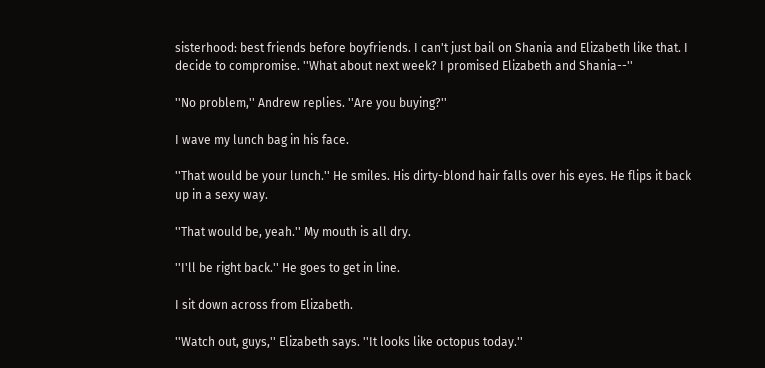sisterhood: best friends before boyfriends. I can't just bail on Shania and Elizabeth like that. I decide to compromise. ''What about next week? I promised Elizabeth and Shania--''

''No problem,'' Andrew replies. ''Are you buying?''

I wave my lunch bag in his face.

''That would be your lunch.'' He smiles. His dirty-blond hair falls over his eyes. He flips it back up in a sexy way.

''That would be, yeah.'' My mouth is all dry.

''I'll be right back.'' He goes to get in line.

I sit down across from Elizabeth.

''Watch out, guys,'' Elizabeth says. ''It looks like octopus today.''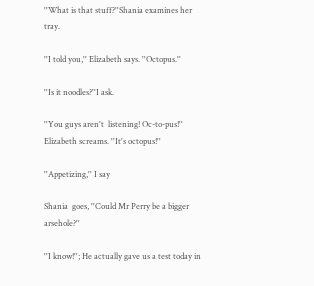''What is that stuff?''Shania examines her tray.

''I told you,'' Elizabeth says. ''Octopus.''

''Is it noodles?''I ask.

''You guys aren't  listening! Oc-to-pus!'' Elizabeth screams. ''It's octopus!''

''Appetizing,'' I say

Shania  goes, ''Could Mr Perry be a bigger arsehole?''

''I know!''; He actually gave us a test today in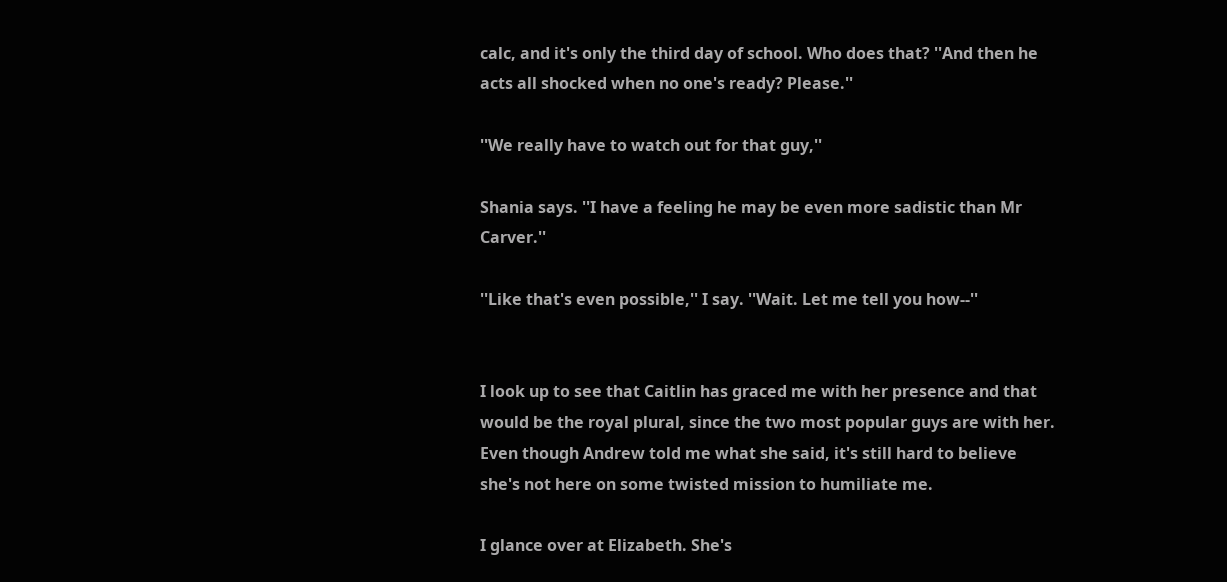calc, and it's only the third day of school. Who does that? ''And then he acts all shocked when no one's ready? Please.''

''We really have to watch out for that guy,''

Shania says. ''I have a feeling he may be even more sadistic than Mr Carver.''

''Like that's even possible,'' I say. ''Wait. Let me tell you how--''


I look up to see that Caitlin has graced me with her presence and that would be the royal plural, since the two most popular guys are with her. Even though Andrew told me what she said, it's still hard to believe she's not here on some twisted mission to humiliate me.

I glance over at Elizabeth. She's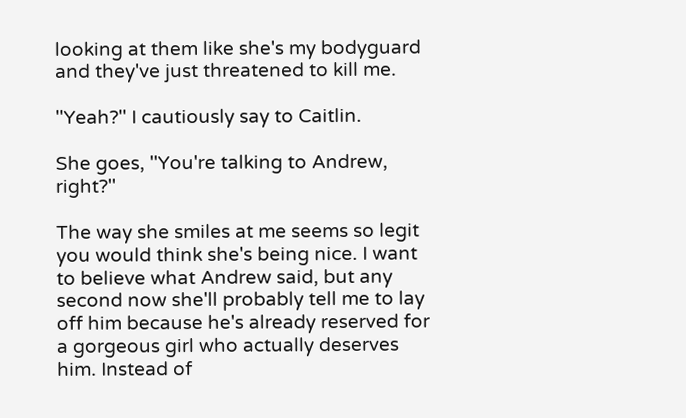looking at them like she's my bodyguard and they've just threatened to kill me.

''Yeah?'' I cautiously say to Caitlin.

She goes, ''You're talking to Andrew, right?''

The way she smiles at me seems so legit you would think she's being nice. I want to believe what Andrew said, but any second now she'll probably tell me to lay off him because he's already reserved for a gorgeous girl who actually deserves him. Instead of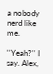a nobody nerd like me.

''Yeah?'' I say. Alex,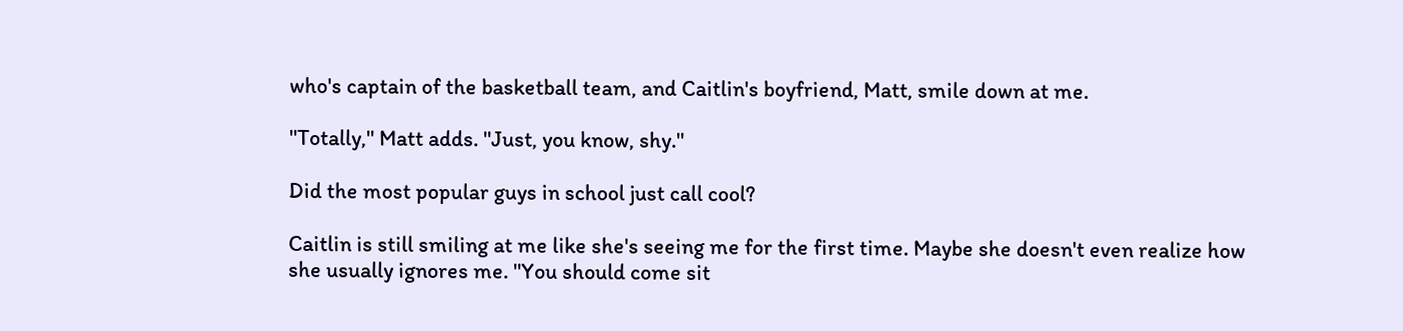who's captain of the basketball team, and Caitlin's boyfriend, Matt, smile down at me.

''Totally,'' Matt adds. ''Just, you know, shy.''

Did the most popular guys in school just call cool?

Caitlin is still smiling at me like she's seeing me for the first time. Maybe she doesn't even realize how she usually ignores me. ''You should come sit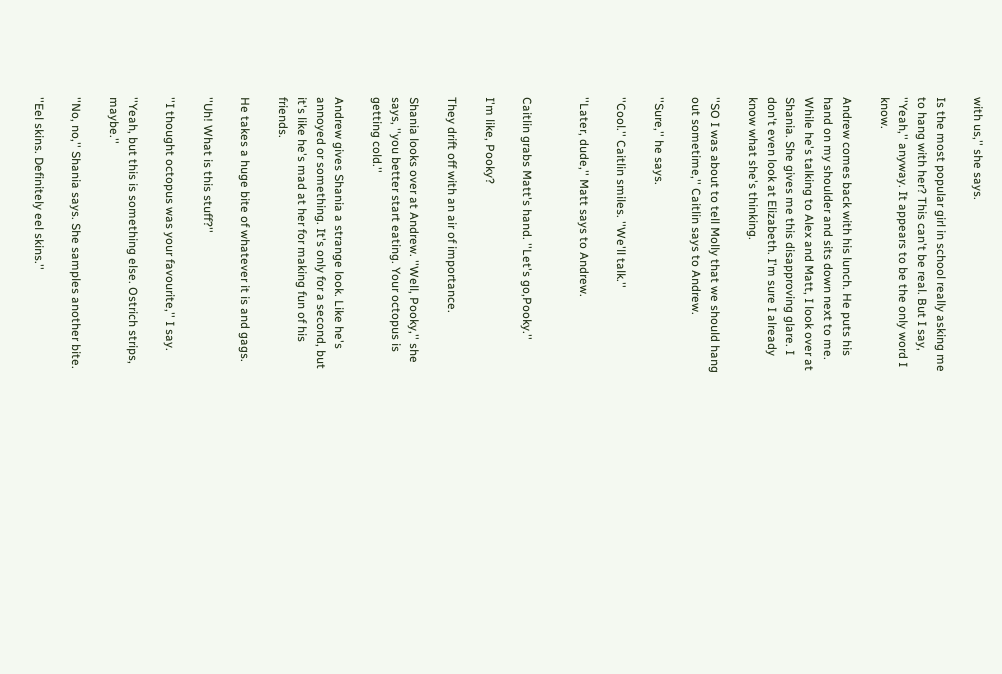with us,'' she says.

Is the most popular girl in school really asking me to hang with her? This can't be real. But I say, ''Yeah,'' anyway. It appears to be the only word I know.

Andrew comes back with his lunch. He puts his hand on my shoulder and sits down next to me. While he's talking to Alex and Matt, I look over at Shania. She gives me this disapproving glare. I don't even look at Elizabeth. I'm sure I already know what she's thinking.

''SO I was about to tell Molly that we should hang out sometime,'' Caitlin says to Andrew.

''Sure,'' he says.

''Cool.'' Caitlin smiles. ''We'll talk.''

''Later, dude,'' Matt says to Andrew.


Caitlin grabs Matt's hand. ''Let's go,Pooky.''

I'm like, Pooky?

They drift off with an air of importance.

Shania looks over at Andrew. ''Well, Pooky,'' she says, ''you better start eating. Your octopus is getting cold.''

Andrew gives Shania a strange look. Like he's annoyed or something. It's only for a second, but it's like he's mad at her for making fun of his friends.

He takes a huge bite of whatever it is and gags.

''Uh! What is this stuff?''

''I thought octopus was your favourite,'' I say.

''Yeah, but this is something else. Ostrich strips, maybe.''

''No, no,'' Shania says. She samples another bite.

''Eel skins. Definitely eel skins.''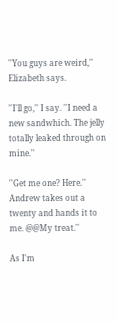''You guys are weird,'' Elizabeth says.

''I'll go,'' I say. ''I need a new sandwhich. The jelly totally leaked through on mine.''

''Get me one? Here.'' Andrew takes out a twenty and hands it to me. @@My treat.''

As I'm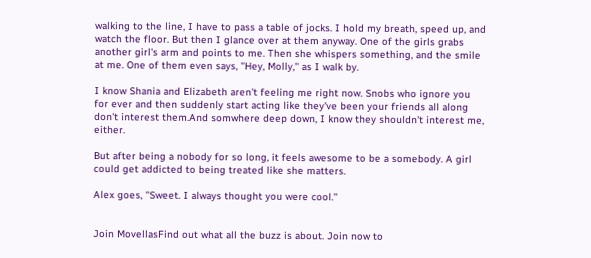walking to the line, I have to pass a table of jocks. I hold my breath, speed up, and watch the floor. But then I glance over at them anyway. One of the girls grabs another girl's arm and points to me. Then she whispers something, and the smile at me. One of them even says, ''Hey, Molly,'' as I walk by.

I know Shania and Elizabeth aren't feeling me right now. Snobs who ignore you for ever and then suddenly start acting like they've been your friends all along don't interest them.And somwhere deep down, I know they shouldn't interest me, either.

But after being a nobody for so long, it feels awesome to be a somebody. A girl could get addicted to being treated like she matters.

Alex goes, ''Sweet. I always thought you were cool.''


Join MovellasFind out what all the buzz is about. Join now to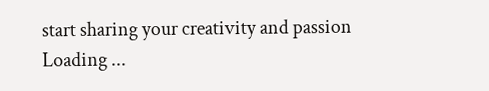start sharing your creativity and passion
Loading ...